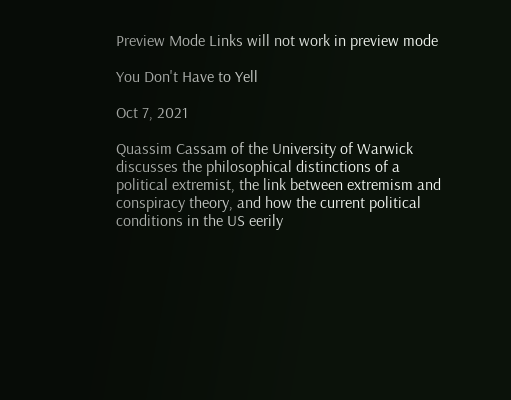Preview Mode Links will not work in preview mode

You Don't Have to Yell

Oct 7, 2021

Quassim Cassam of the University of Warwick discusses the philosophical distinctions of a political extremist, the link between extremism and conspiracy theory, and how the current political conditions in the US eerily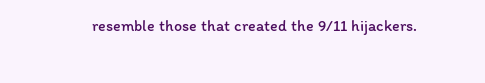resemble those that created the 9/11 hijackers.